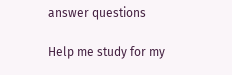answer questions

Help me study for my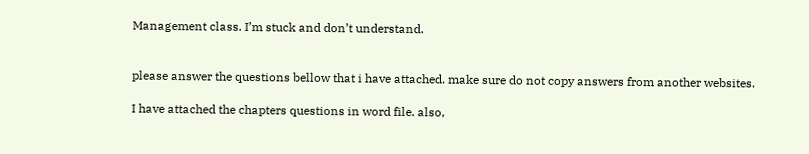Management class. I’m stuck and don’t understand.


please answer the questions bellow that i have attached. make sure do not copy answers from another websites.

I have attached the chapters questions in word file. also,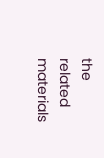the related materials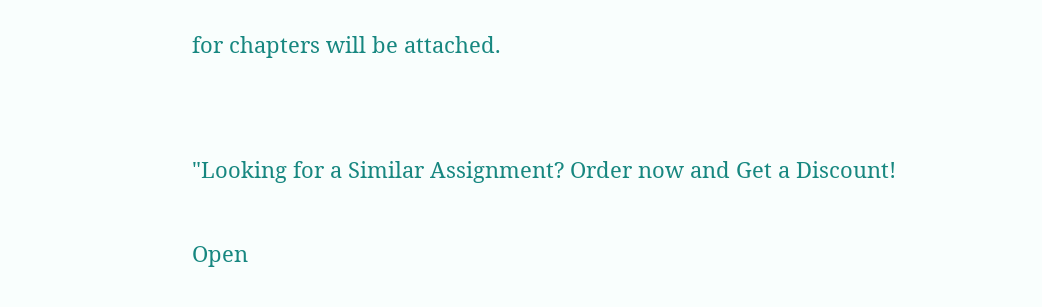for chapters will be attached.


"Looking for a Similar Assignment? Order now and Get a Discount!

Open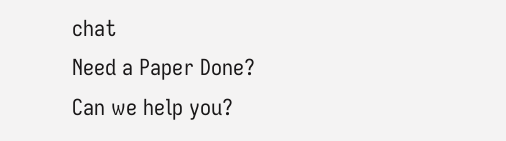chat
Need a Paper Done?
Can we help you?